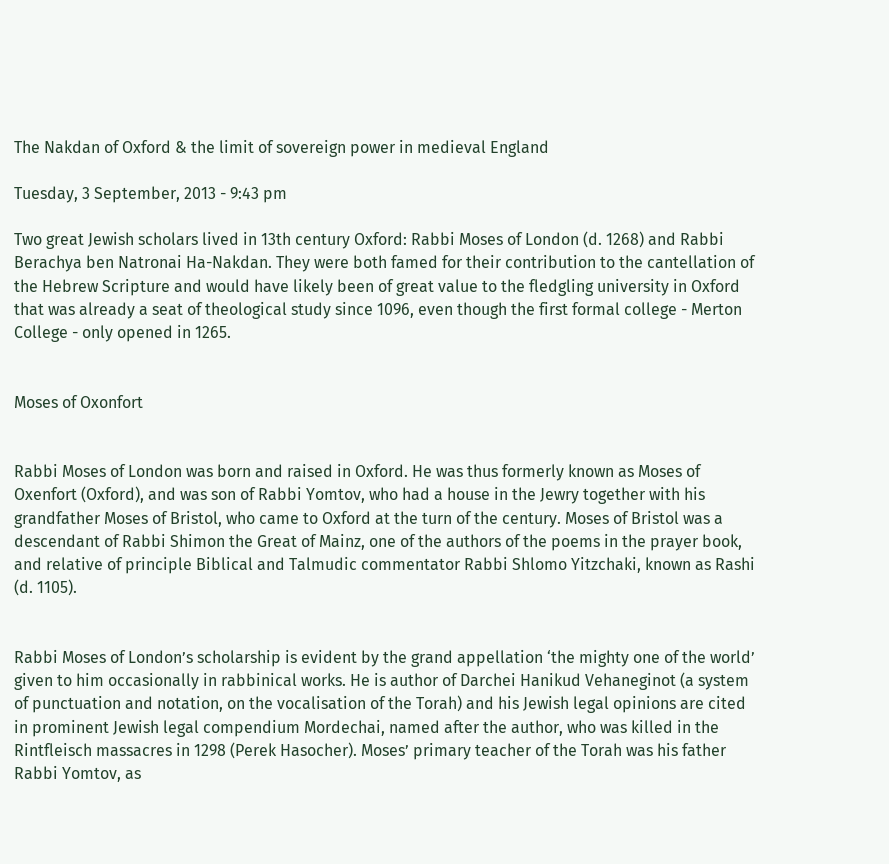The Nakdan of Oxford & the limit of sovereign power in medieval England

Tuesday, 3 September, 2013 - 9:43 pm

Two great Jewish scholars lived in 13th century Oxford: Rabbi Moses of London (d. 1268) and Rabbi Berachya ben Natronai Ha-Nakdan. They were both famed for their contribution to the cantellation of the Hebrew Scripture and would have likely been of great value to the fledgling university in Oxford that was already a seat of theological study since 1096, even though the first formal college - Merton College - only opened in 1265.


Moses of Oxonfort


Rabbi Moses of London was born and raised in Oxford. He was thus formerly known as Moses of Oxenfort (Oxford), and was son of Rabbi Yomtov, who had a house in the Jewry together with his grandfather Moses of Bristol, who came to Oxford at the turn of the century. Moses of Bristol was a descendant of Rabbi Shimon the Great of Mainz, one of the authors of the poems in the prayer book, and relative of principle Biblical and Talmudic commentator Rabbi Shlomo Yitzchaki, known as Rashi (d. 1105).


Rabbi Moses of London’s scholarship is evident by the grand appellation ‘the mighty one of the world’ given to him occasionally in rabbinical works. He is author of Darchei Hanikud Vehaneginot (a system of punctuation and notation, on the vocalisation of the Torah) and his Jewish legal opinions are cited in prominent Jewish legal compendium Mordechai, named after the author, who was killed in the Rintfleisch massacres in 1298 (Perek Hasocher). Moses’ primary teacher of the Torah was his father Rabbi Yomtov, as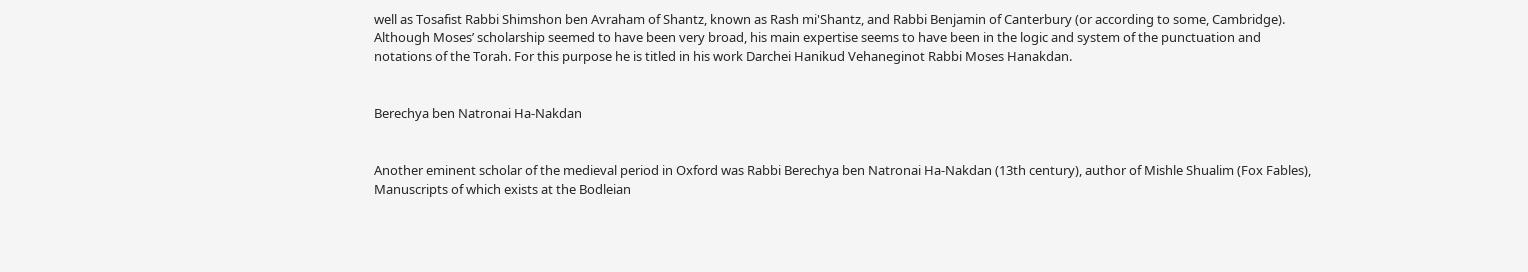well as Tosafist Rabbi Shimshon ben Avraham of Shantz, known as Rash mi'Shantz, and Rabbi Benjamin of Canterbury (or according to some, Cambridge). Although Moses’ scholarship seemed to have been very broad, his main expertise seems to have been in the logic and system of the punctuation and notations of the Torah. For this purpose he is titled in his work Darchei Hanikud Vehaneginot Rabbi Moses Hanakdan.


Berechya ben Natronai Ha-Nakdan


Another eminent scholar of the medieval period in Oxford was Rabbi Berechya ben Natronai Ha-Nakdan (13th century), author of Mishle Shualim (Fox Fables), Manuscripts of which exists at the Bodleian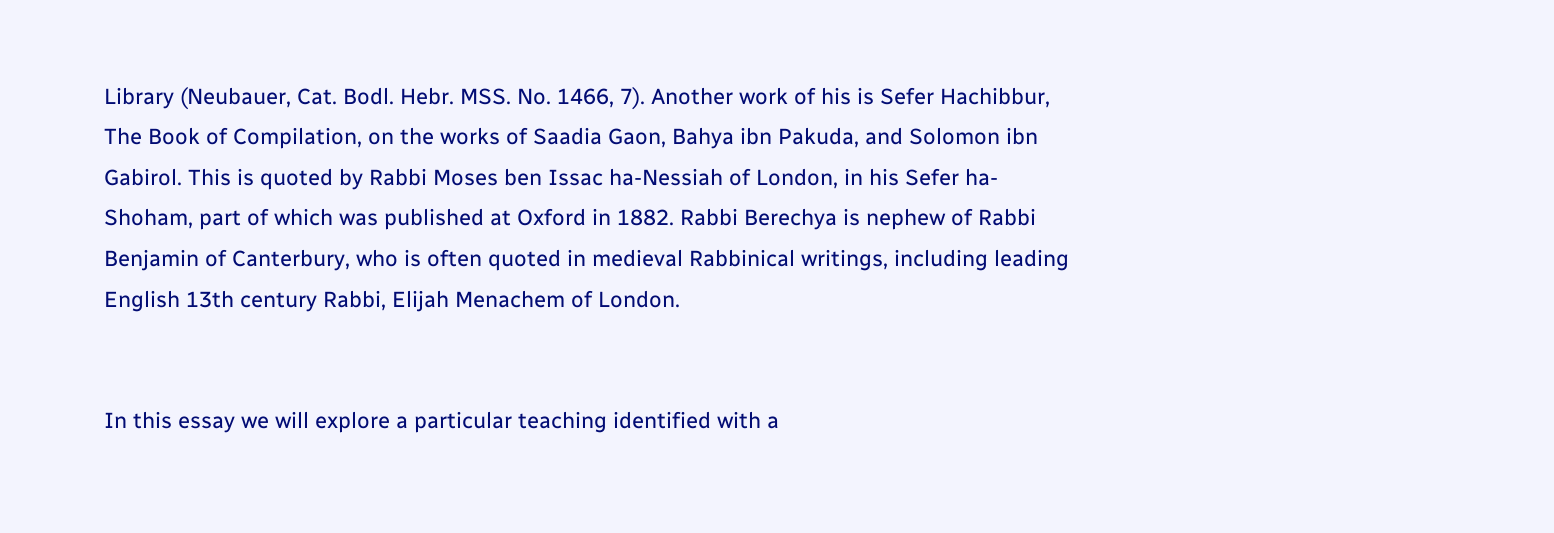Library (Neubauer, Cat. Bodl. Hebr. MSS. No. 1466, 7). Another work of his is Sefer Hachibbur, The Book of Compilation, on the works of Saadia Gaon, Bahya ibn Pakuda, and Solomon ibn Gabirol. This is quoted by Rabbi Moses ben Issac ha-Nessiah of London, in his Sefer ha-Shoham, part of which was published at Oxford in 1882. Rabbi Berechya is nephew of Rabbi Benjamin of Canterbury, who is often quoted in medieval Rabbinical writings, including leading English 13th century Rabbi, Elijah Menachem of London.


In this essay we will explore a particular teaching identified with a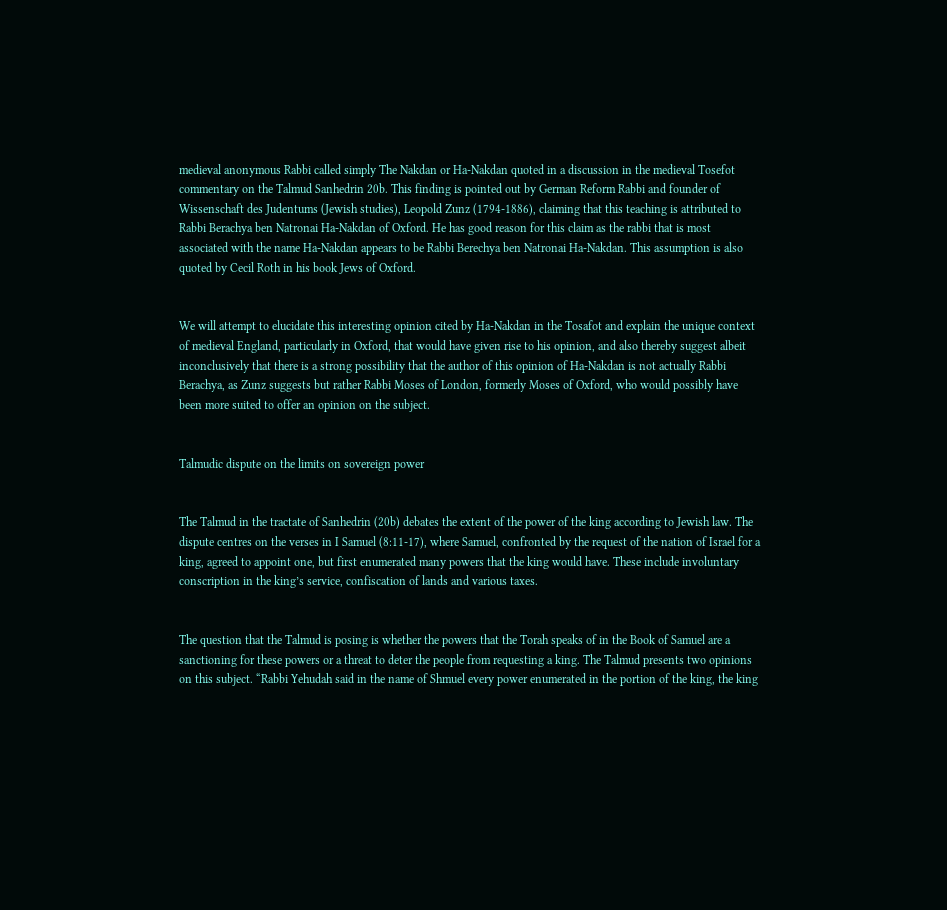medieval anonymous Rabbi called simply The Nakdan or Ha-Nakdan quoted in a discussion in the medieval Tosefot commentary on the Talmud Sanhedrin 20b. This finding is pointed out by German Reform Rabbi and founder of Wissenschaft des Judentums (Jewish studies), Leopold Zunz (1794-1886), claiming that this teaching is attributed to Rabbi Berachya ben Natronai Ha-Nakdan of Oxford. He has good reason for this claim as the rabbi that is most associated with the name Ha-Nakdan appears to be Rabbi Berechya ben Natronai Ha-Nakdan. This assumption is also quoted by Cecil Roth in his book Jews of Oxford.


We will attempt to elucidate this interesting opinion cited by Ha-Nakdan in the Tosafot and explain the unique context of medieval England, particularly in Oxford, that would have given rise to his opinion, and also thereby suggest albeit inconclusively that there is a strong possibility that the author of this opinion of Ha-Nakdan is not actually Rabbi Berachya, as Zunz suggests but rather Rabbi Moses of London, formerly Moses of Oxford, who would possibly have been more suited to offer an opinion on the subject.


Talmudic dispute on the limits on sovereign power


The Talmud in the tractate of Sanhedrin (20b) debates the extent of the power of the king according to Jewish law. The dispute centres on the verses in I Samuel (8:11-17), where Samuel, confronted by the request of the nation of Israel for a king, agreed to appoint one, but first enumerated many powers that the king would have. These include involuntary conscription in the king’s service, confiscation of lands and various taxes.


The question that the Talmud is posing is whether the powers that the Torah speaks of in the Book of Samuel are a sanctioning for these powers or a threat to deter the people from requesting a king. The Talmud presents two opinions on this subject. “Rabbi Yehudah said in the name of Shmuel every power enumerated in the portion of the king, the king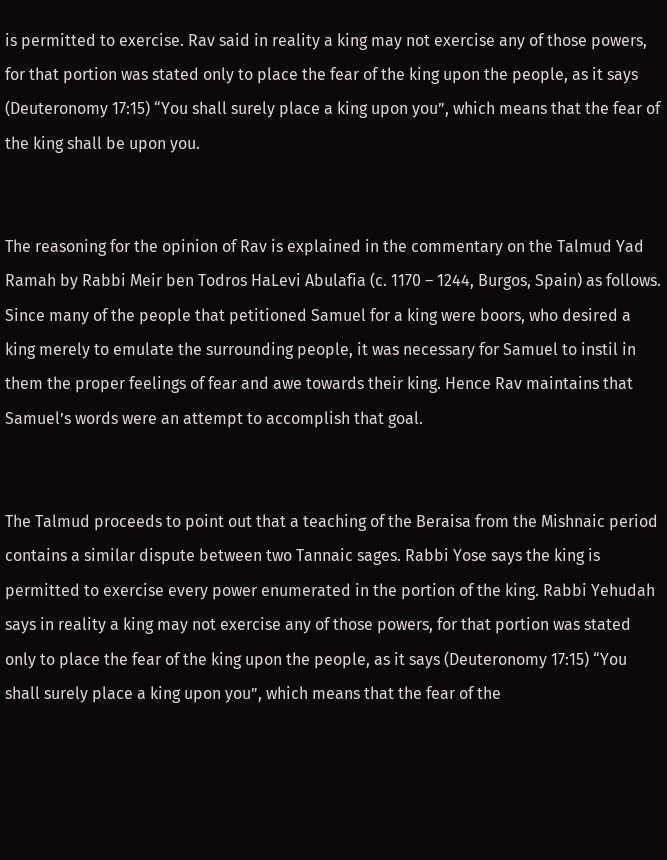is permitted to exercise. Rav said in reality a king may not exercise any of those powers, for that portion was stated only to place the fear of the king upon the people, as it says (Deuteronomy 17:15) “You shall surely place a king upon you”, which means that the fear of the king shall be upon you.


The reasoning for the opinion of Rav is explained in the commentary on the Talmud Yad Ramah by Rabbi Meir ben Todros HaLevi Abulafia (c. 1170 – 1244, Burgos, Spain) as follows. Since many of the people that petitioned Samuel for a king were boors, who desired a king merely to emulate the surrounding people, it was necessary for Samuel to instil in them the proper feelings of fear and awe towards their king. Hence Rav maintains that Samuel’s words were an attempt to accomplish that goal.


The Talmud proceeds to point out that a teaching of the Beraisa from the Mishnaic period contains a similar dispute between two Tannaic sages. Rabbi Yose says the king is permitted to exercise every power enumerated in the portion of the king. Rabbi Yehudah says in reality a king may not exercise any of those powers, for that portion was stated only to place the fear of the king upon the people, as it says (Deuteronomy 17:15) “You shall surely place a king upon you”, which means that the fear of the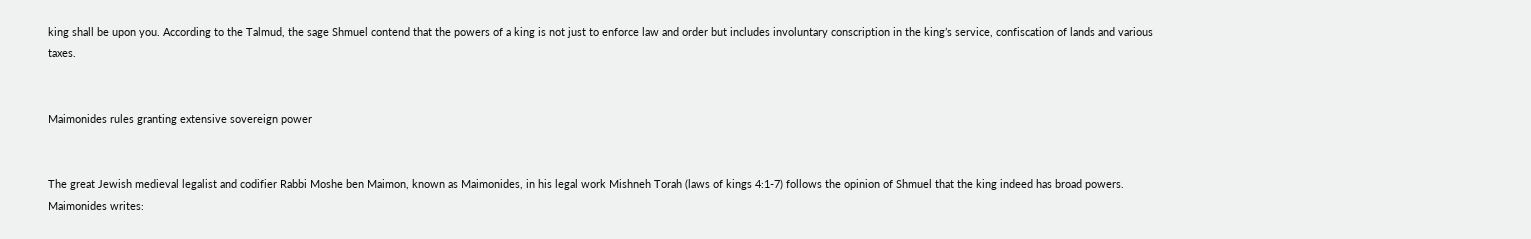king shall be upon you. According to the Talmud, the sage Shmuel contend that the powers of a king is not just to enforce law and order but includes involuntary conscription in the king’s service, confiscation of lands and various taxes.


Maimonides rules granting extensive sovereign power


The great Jewish medieval legalist and codifier Rabbi Moshe ben Maimon, known as Maimonides, in his legal work Mishneh Torah (laws of kings 4:1-7) follows the opinion of Shmuel that the king indeed has broad powers. Maimonides writes: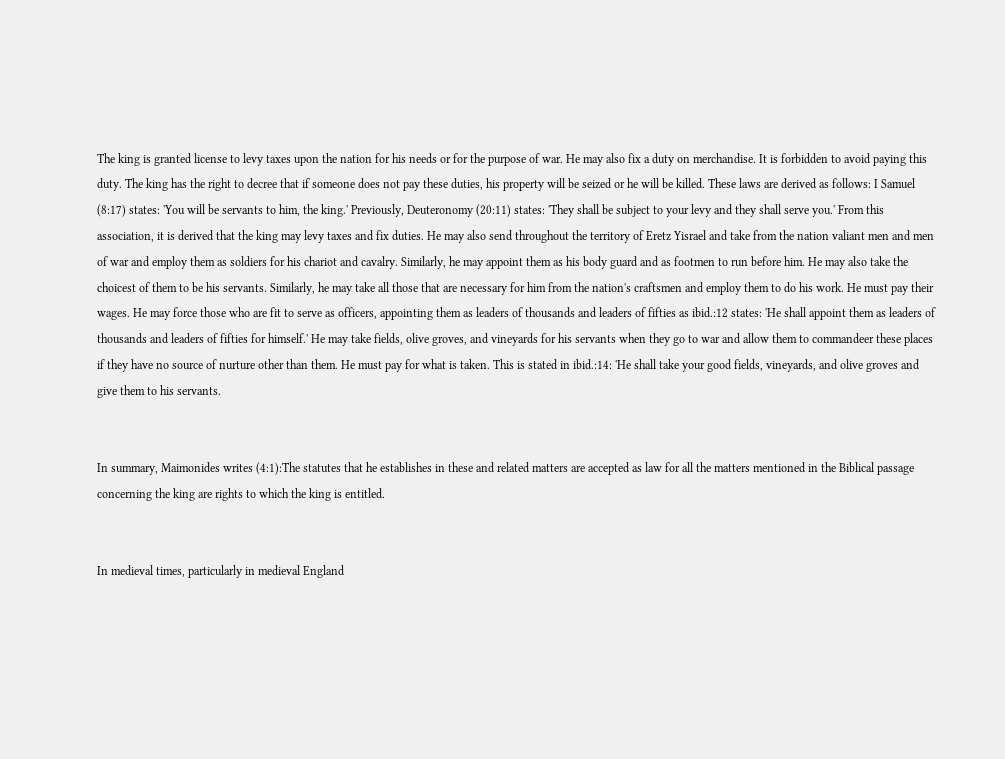The king is granted license to levy taxes upon the nation for his needs or for the purpose of war. He may also fix a duty on merchandise. It is forbidden to avoid paying this duty. The king has the right to decree that if someone does not pay these duties, his property will be seized or he will be killed. These laws are derived as follows: I Samuel (8:17) states: 'You will be servants to him, the king.' Previously, Deuteronomy (20:11) states: 'They shall be subject to your levy and they shall serve you.' From this association, it is derived that the king may levy taxes and fix duties. He may also send throughout the territory of Eretz Yisrael and take from the nation valiant men and men of war and employ them as soldiers for his chariot and cavalry. Similarly, he may appoint them as his body guard and as footmen to run before him. He may also take the choicest of them to be his servants. Similarly, he may take all those that are necessary for him from the nation's craftsmen and employ them to do his work. He must pay their wages. He may force those who are fit to serve as officers, appointing them as leaders of thousands and leaders of fifties as ibid.:12 states: 'He shall appoint them as leaders of thousands and leaders of fifties for himself.' He may take fields, olive groves, and vineyards for his servants when they go to war and allow them to commandeer these places if they have no source of nurture other than them. He must pay for what is taken. This is stated in ibid.:14: 'He shall take your good fields, vineyards, and olive groves and give them to his servants.


In summary, Maimonides writes (4:1):The statutes that he establishes in these and related matters are accepted as law for all the matters mentioned in the Biblical passage concerning the king are rights to which the king is entitled.


In medieval times, particularly in medieval England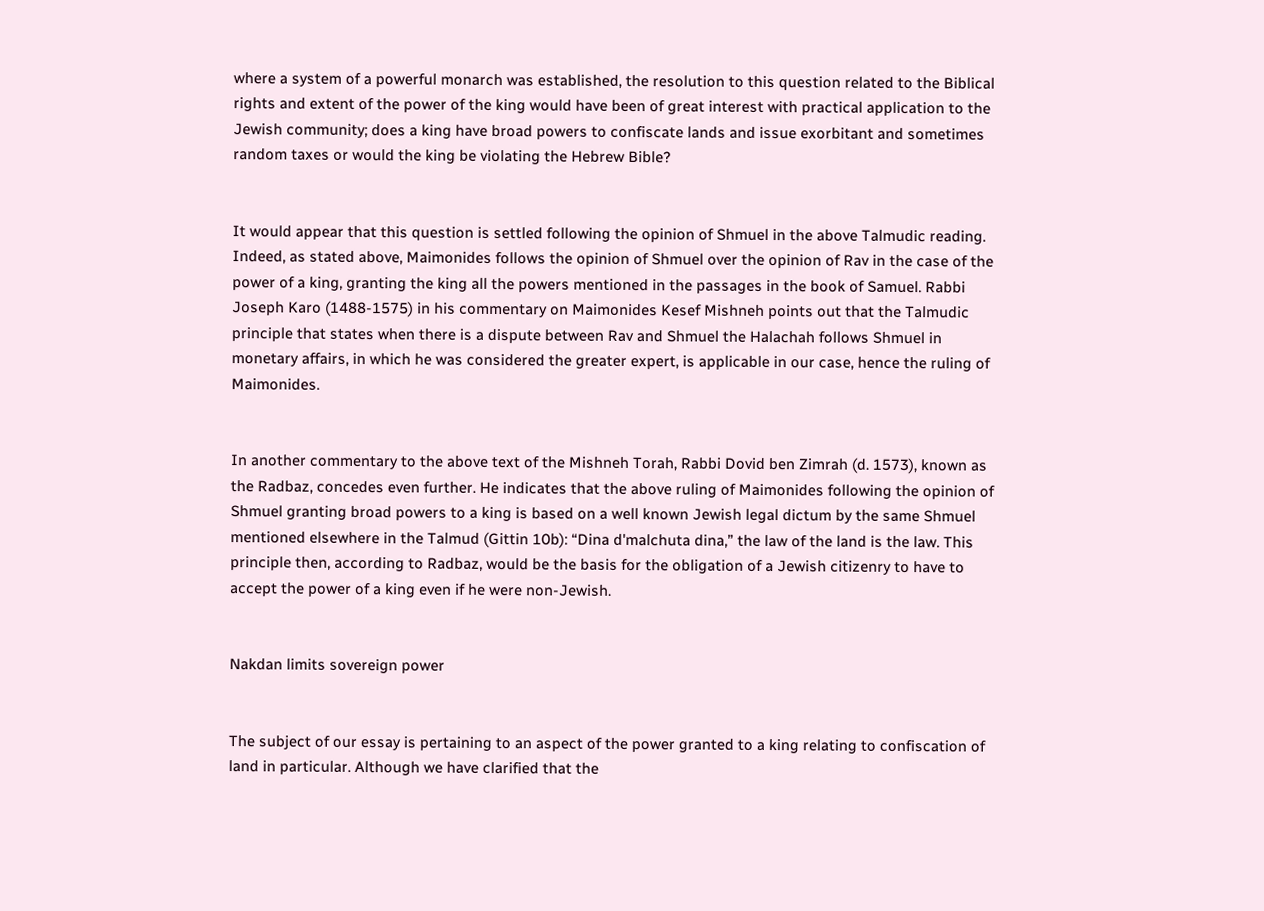where a system of a powerful monarch was established, the resolution to this question related to the Biblical rights and extent of the power of the king would have been of great interest with practical application to the Jewish community; does a king have broad powers to confiscate lands and issue exorbitant and sometimes random taxes or would the king be violating the Hebrew Bible?


It would appear that this question is settled following the opinion of Shmuel in the above Talmudic reading. Indeed, as stated above, Maimonides follows the opinion of Shmuel over the opinion of Rav in the case of the power of a king, granting the king all the powers mentioned in the passages in the book of Samuel. Rabbi Joseph Karo (1488-1575) in his commentary on Maimonides Kesef Mishneh points out that the Talmudic principle that states when there is a dispute between Rav and Shmuel the Halachah follows Shmuel in monetary affairs, in which he was considered the greater expert, is applicable in our case, hence the ruling of Maimonides.


In another commentary to the above text of the Mishneh Torah, Rabbi Dovid ben Zimrah (d. 1573), known as the Radbaz, concedes even further. He indicates that the above ruling of Maimonides following the opinion of Shmuel granting broad powers to a king is based on a well known Jewish legal dictum by the same Shmuel mentioned elsewhere in the Talmud (Gittin 10b): “Dina d'malchuta dina,” the law of the land is the law. This principle then, according to Radbaz, would be the basis for the obligation of a Jewish citizenry to have to accept the power of a king even if he were non-Jewish.


Nakdan limits sovereign power


The subject of our essay is pertaining to an aspect of the power granted to a king relating to confiscation of land in particular. Although we have clarified that the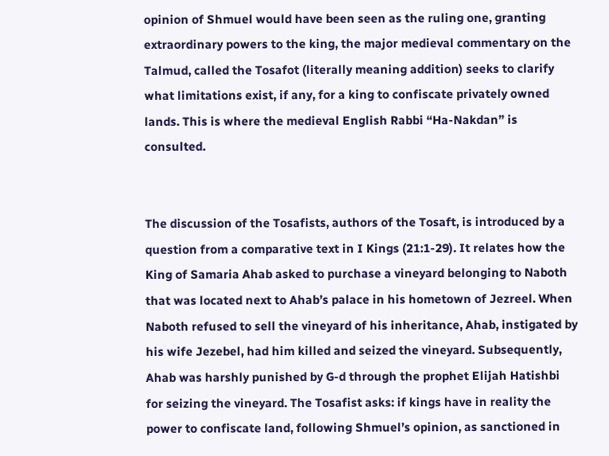opinion of Shmuel would have been seen as the ruling one, granting extraordinary powers to the king, the major medieval commentary on the Talmud, called the Tosafot (literally meaning addition) seeks to clarify what limitations exist, if any, for a king to confiscate privately owned lands. This is where the medieval English Rabbi “Ha-Nakdan” is consulted.


The discussion of the Tosafists, authors of the Tosaft, is introduced by a question from a comparative text in I Kings (21:1-29). It relates how the King of Samaria Ahab asked to purchase a vineyard belonging to Naboth that was located next to Ahab’s palace in his hometown of Jezreel. When Naboth refused to sell the vineyard of his inheritance, Ahab, instigated by his wife Jezebel, had him killed and seized the vineyard. Subsequently, Ahab was harshly punished by G-d through the prophet Elijah Hatishbi for seizing the vineyard. The Tosafist asks: if kings have in reality the power to confiscate land, following Shmuel’s opinion, as sanctioned in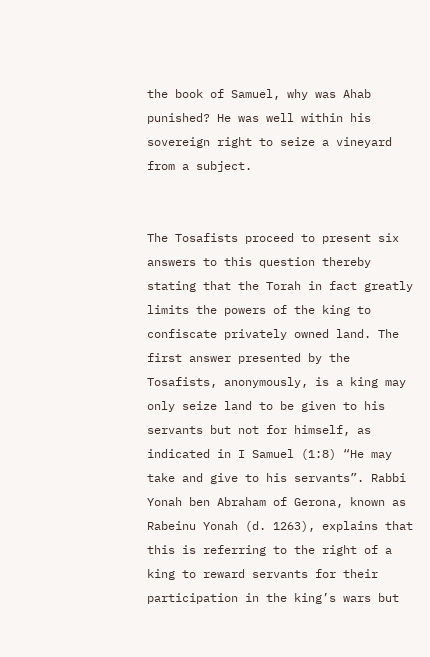the book of Samuel, why was Ahab punished? He was well within his sovereign right to seize a vineyard from a subject.


The Tosafists proceed to present six answers to this question thereby stating that the Torah in fact greatly limits the powers of the king to confiscate privately owned land. The first answer presented by the Tosafists, anonymously, is a king may only seize land to be given to his servants but not for himself, as indicated in I Samuel (1:8) “He may take and give to his servants”. Rabbi Yonah ben Abraham of Gerona, known as Rabeinu Yonah (d. 1263), explains that this is referring to the right of a king to reward servants for their participation in the king’s wars but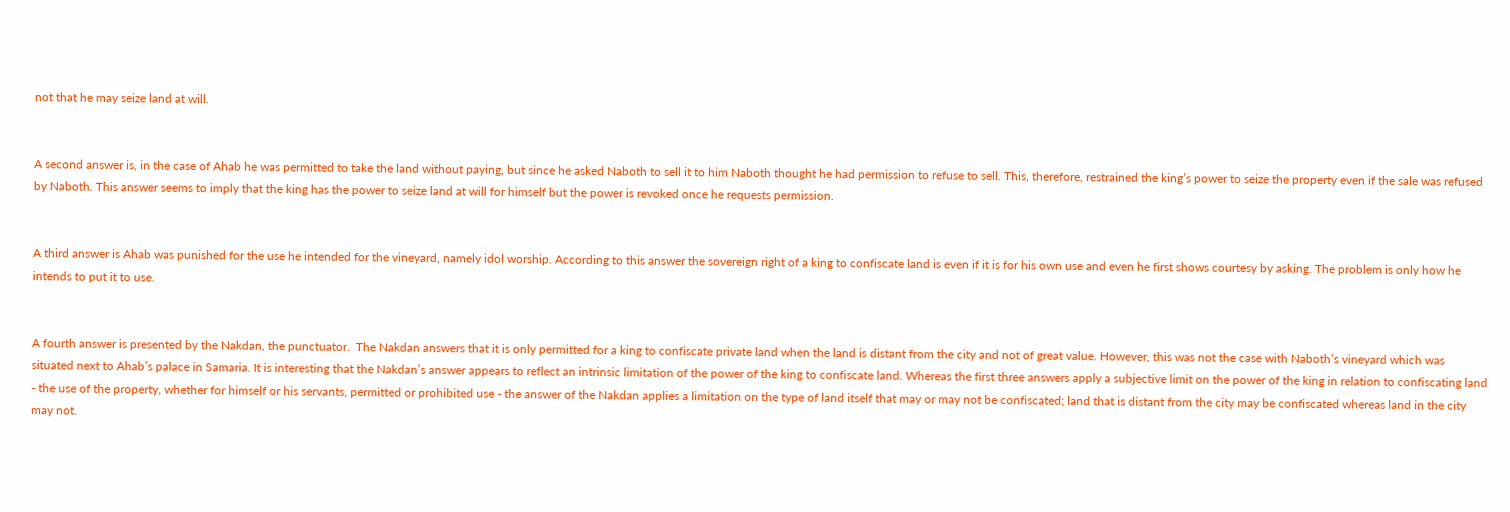not that he may seize land at will.


A second answer is, in the case of Ahab he was permitted to take the land without paying, but since he asked Naboth to sell it to him Naboth thought he had permission to refuse to sell. This, therefore, restrained the king’s power to seize the property even if the sale was refused by Naboth. This answer seems to imply that the king has the power to seize land at will for himself but the power is revoked once he requests permission.


A third answer is Ahab was punished for the use he intended for the vineyard, namely idol worship. According to this answer the sovereign right of a king to confiscate land is even if it is for his own use and even he first shows courtesy by asking. The problem is only how he intends to put it to use.


A fourth answer is presented by the Nakdan, the punctuator.  The Nakdan answers that it is only permitted for a king to confiscate private land when the land is distant from the city and not of great value. However, this was not the case with Naboth’s vineyard which was situated next to Ahab’s palace in Samaria. It is interesting that the Nakdan’s answer appears to reflect an intrinsic limitation of the power of the king to confiscate land. Whereas the first three answers apply a subjective limit on the power of the king in relation to confiscating land - the use of the property, whether for himself or his servants, permitted or prohibited use - the answer of the Nakdan applies a limitation on the type of land itself that may or may not be confiscated; land that is distant from the city may be confiscated whereas land in the city may not.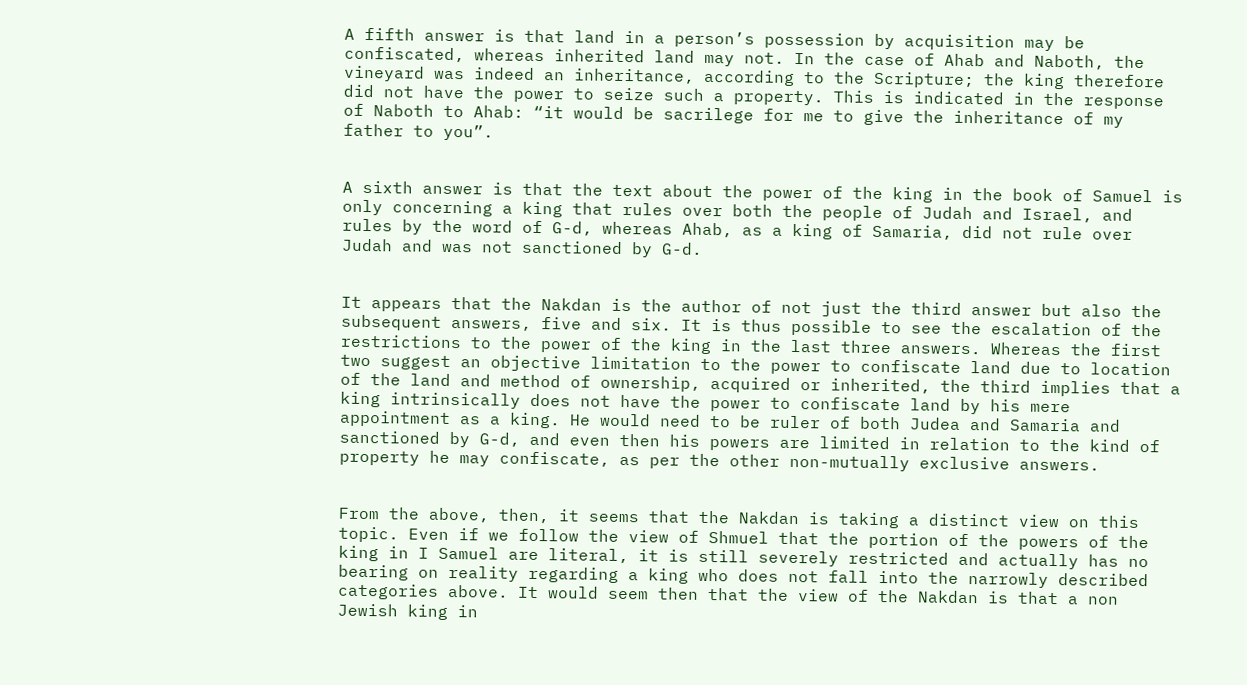A fifth answer is that land in a person’s possession by acquisition may be confiscated, whereas inherited land may not. In the case of Ahab and Naboth, the vineyard was indeed an inheritance, according to the Scripture; the king therefore did not have the power to seize such a property. This is indicated in the response of Naboth to Ahab: “it would be sacrilege for me to give the inheritance of my father to you”.


A sixth answer is that the text about the power of the king in the book of Samuel is only concerning a king that rules over both the people of Judah and Israel, and rules by the word of G-d, whereas Ahab, as a king of Samaria, did not rule over Judah and was not sanctioned by G-d.


It appears that the Nakdan is the author of not just the third answer but also the subsequent answers, five and six. It is thus possible to see the escalation of the restrictions to the power of the king in the last three answers. Whereas the first two suggest an objective limitation to the power to confiscate land due to location of the land and method of ownership, acquired or inherited, the third implies that a king intrinsically does not have the power to confiscate land by his mere appointment as a king. He would need to be ruler of both Judea and Samaria and sanctioned by G-d, and even then his powers are limited in relation to the kind of property he may confiscate, as per the other non-mutually exclusive answers.


From the above, then, it seems that the Nakdan is taking a distinct view on this topic. Even if we follow the view of Shmuel that the portion of the powers of the king in I Samuel are literal, it is still severely restricted and actually has no bearing on reality regarding a king who does not fall into the narrowly described categories above. It would seem then that the view of the Nakdan is that a non Jewish king in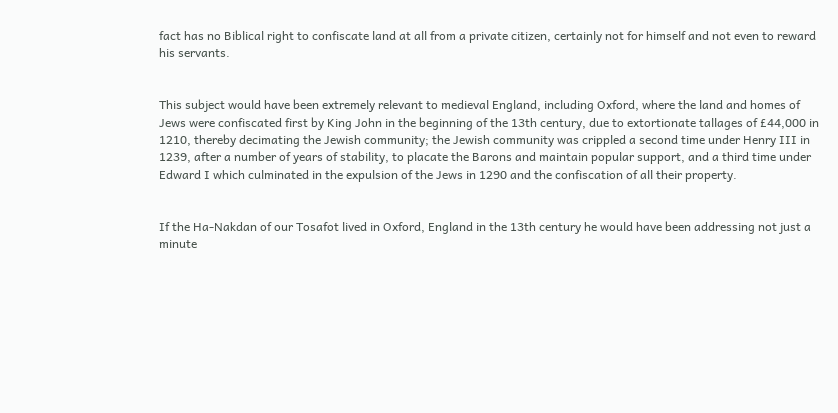fact has no Biblical right to confiscate land at all from a private citizen, certainly not for himself and not even to reward his servants.


This subject would have been extremely relevant to medieval England, including Oxford, where the land and homes of Jews were confiscated first by King John in the beginning of the 13th century, due to extortionate tallages of £44,000 in 1210, thereby decimating the Jewish community; the Jewish community was crippled a second time under Henry III in 1239, after a number of years of stability, to placate the Barons and maintain popular support, and a third time under Edward I which culminated in the expulsion of the Jews in 1290 and the confiscation of all their property.


If the Ha-Nakdan of our Tosafot lived in Oxford, England in the 13th century he would have been addressing not just a minute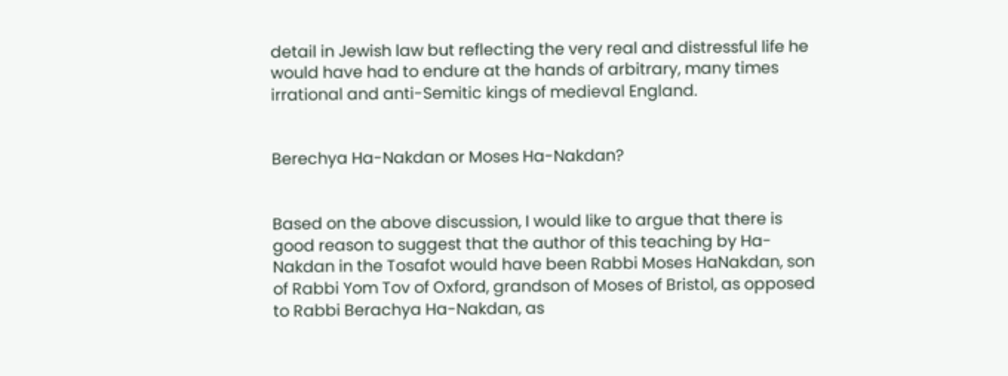detail in Jewish law but reflecting the very real and distressful life he would have had to endure at the hands of arbitrary, many times irrational and anti-Semitic kings of medieval England.


Berechya Ha-Nakdan or Moses Ha-Nakdan?


Based on the above discussion, I would like to argue that there is good reason to suggest that the author of this teaching by Ha-Nakdan in the Tosafot would have been Rabbi Moses HaNakdan, son of Rabbi Yom Tov of Oxford, grandson of Moses of Bristol, as opposed to Rabbi Berachya Ha-Nakdan, as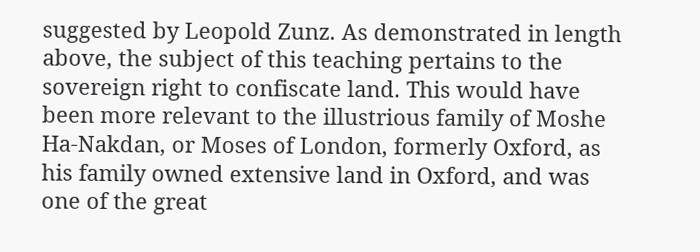suggested by Leopold Zunz. As demonstrated in length above, the subject of this teaching pertains to the sovereign right to confiscate land. This would have been more relevant to the illustrious family of Moshe Ha-Nakdan, or Moses of London, formerly Oxford, as his family owned extensive land in Oxford, and was one of the great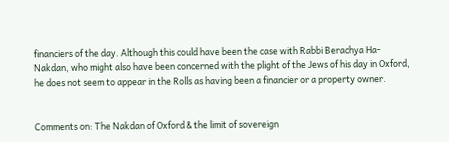financiers of the day. Although this could have been the case with Rabbi Berachya Ha-Nakdan, who might also have been concerned with the plight of the Jews of his day in Oxford, he does not seem to appear in the Rolls as having been a financier or a property owner.


Comments on: The Nakdan of Oxford & the limit of sovereign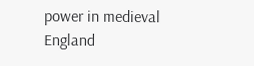power in medieval England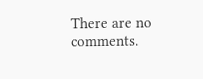There are no comments.